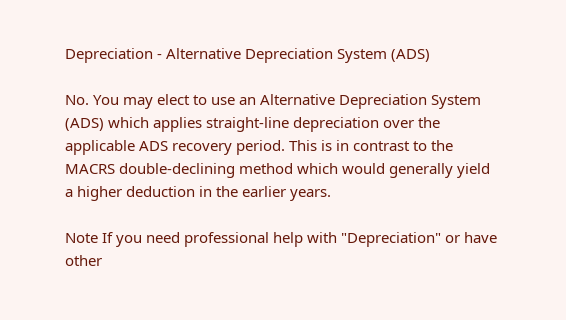Depreciation - Alternative Depreciation System (ADS)

No. You may elect to use an Alternative Depreciation System (ADS) which applies straight-line depreciation over the applicable ADS recovery period. This is in contrast to the MACRS double-declining method which would generally yield a higher deduction in the earlier years.

Note If you need professional help with "Depreciation" or have other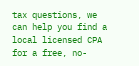tax questions, we can help you find a local licensed CPA for a free, no-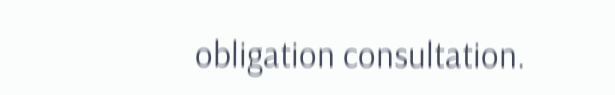obligation consultation.